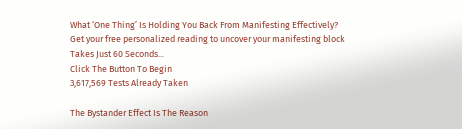What ‘One Thing’ Is Holding You Back From Manifesting Effectively?
Get your free personalized reading to uncover your manifesting block
Takes Just 60 Seconds...
Click The Button To Begin
3,617,569 Tests Already Taken

The Bystander Effect Is The Reason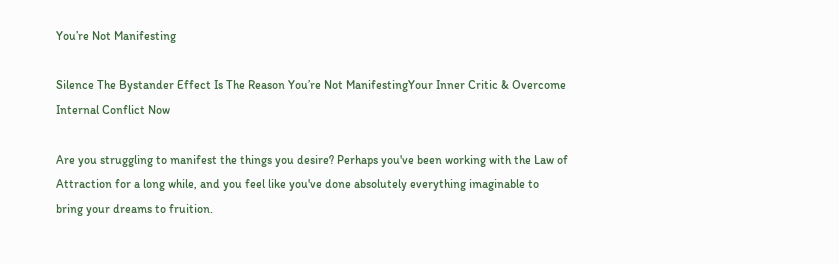You’re Not Manifesting

Silence The Bystander Effect Is The Reason You’re Not ManifestingYour Inner Critic & Overcome Internal Conflict Now

Are you struggling to manifest the things you desire? Perhaps you've been working with the Law of Attraction for a long while, and you feel like you've done absolutely everything imaginable to bring your dreams to fruition.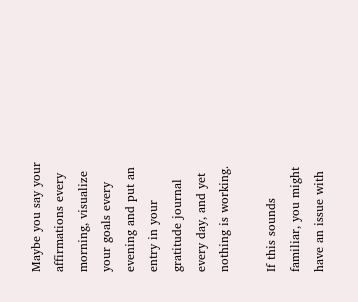Maybe you say your affirmations every morning, visualize your goals every evening and put an entry in your gratitude journal every day, and yet nothing is working.

If this sounds familiar, you might have an issue with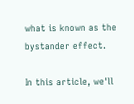what is known as the bystander effect.

In this article, we'll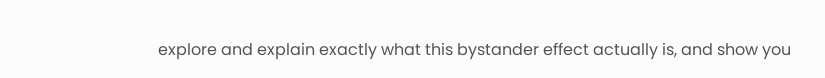explore and explain exactly what this bystander effect actually is, and show you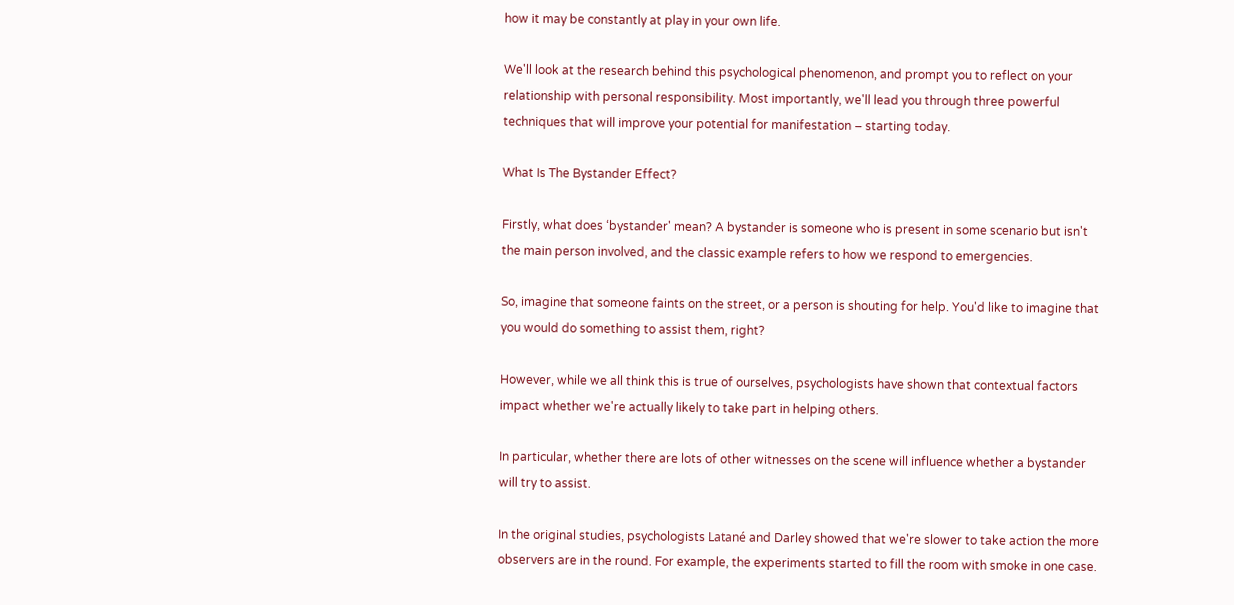how it may be constantly at play in your own life.

We'll look at the research behind this psychological phenomenon, and prompt you to reflect on your relationship with personal responsibility. Most importantly, we'll lead you through three powerful techniques that will improve your potential for manifestation – starting today.

What Is The Bystander Effect?

Firstly, what does ‘bystander' mean? A bystander is someone who is present in some scenario but isn't the main person involved, and the classic example refers to how we respond to emergencies.

So, imagine that someone faints on the street, or a person is shouting for help. You'd like to imagine that you would do something to assist them, right?

However, while we all think this is true of ourselves, psychologists have shown that contextual factors impact whether we're actually likely to take part in helping others.

In particular, whether there are lots of other witnesses on the scene will influence whether a bystander will try to assist.

In the original studies, psychologists Latané and Darley showed that we're slower to take action the more observers are in the round. For example, the experiments started to fill the room with smoke in one case.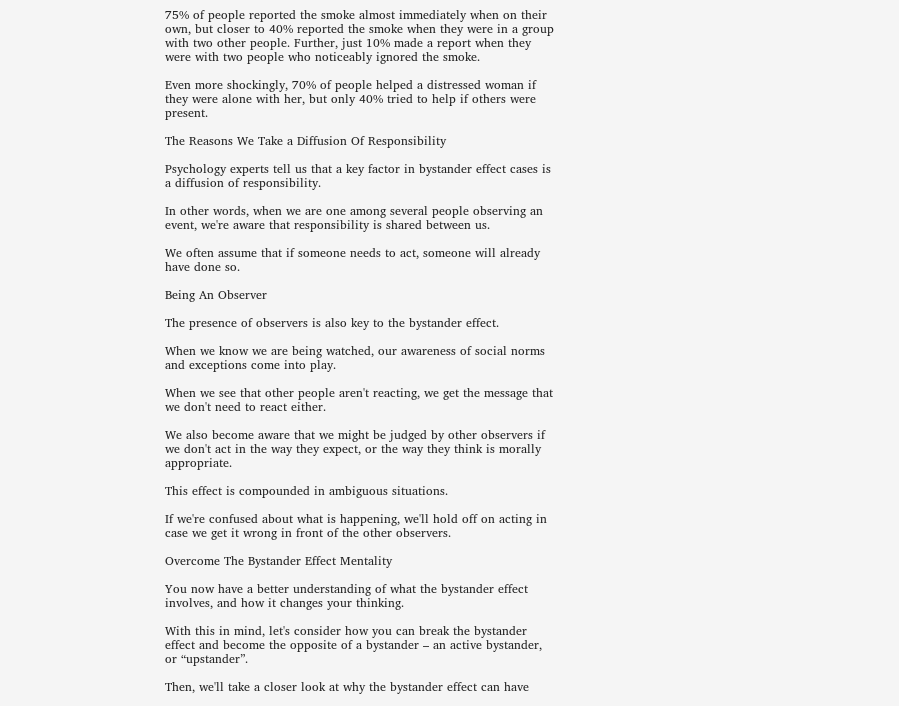75% of people reported the smoke almost immediately when on their own, but closer to 40% reported the smoke when they were in a group with two other people. Further, just 10% made a report when they were with two people who noticeably ignored the smoke.

Even more shockingly, 70% of people helped a distressed woman if they were alone with her, but only 40% tried to help if others were present.

The Reasons We Take a Diffusion Of Responsibility

Psychology experts tell us that a key factor in bystander effect cases is a diffusion of responsibility.

In other words, when we are one among several people observing an event, we're aware that responsibility is shared between us.

We often assume that if someone needs to act, someone will already have done so.

Being An Observer

The presence of observers is also key to the bystander effect.

When we know we are being watched, our awareness of social norms and exceptions come into play.

When we see that other people aren't reacting, we get the message that we don't need to react either.

We also become aware that we might be judged by other observers if we don't act in the way they expect, or the way they think is morally appropriate.

This effect is compounded in ambiguous situations.

If we're confused about what is happening, we'll hold off on acting in case we get it wrong in front of the other observers.

Overcome The Bystander Effect Mentality

You now have a better understanding of what the bystander effect involves, and how it changes your thinking.

With this in mind, let's consider how you can break the bystander effect and become the opposite of a bystander – an active bystander, or “upstander”.

Then, we'll take a closer look at why the bystander effect can have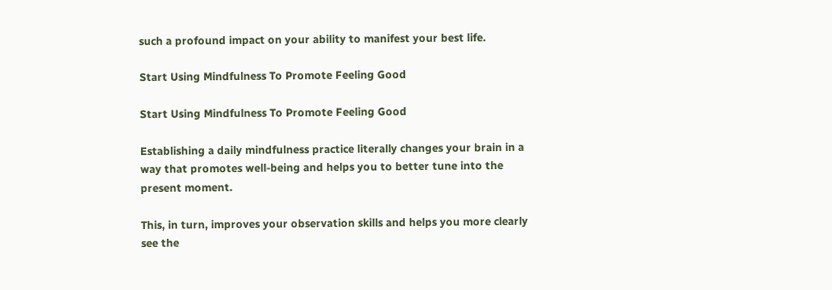such a profound impact on your ability to manifest your best life.

Start Using Mindfulness To Promote Feeling Good

Start Using Mindfulness To Promote Feeling Good

Establishing a daily mindfulness practice literally changes your brain in a way that promotes well-being and helps you to better tune into the present moment.

This, in turn, improves your observation skills and helps you more clearly see the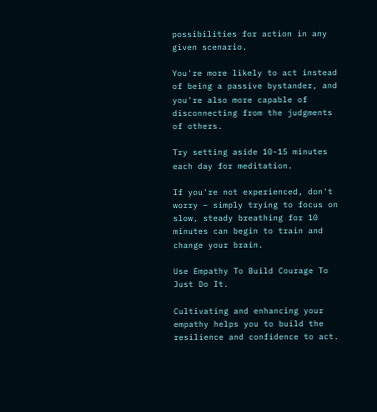possibilities for action in any given scenario.

You're more likely to act instead of being a passive bystander, and you're also more capable of disconnecting from the judgments of others.

Try setting aside 10-15 minutes each day for meditation.

If you're not experienced, don't worry – simply trying to focus on slow, steady breathing for 10 minutes can begin to train and change your brain.

Use Empathy To Build Courage To Just Do It.

Cultivating and enhancing your empathy helps you to build the resilience and confidence to act.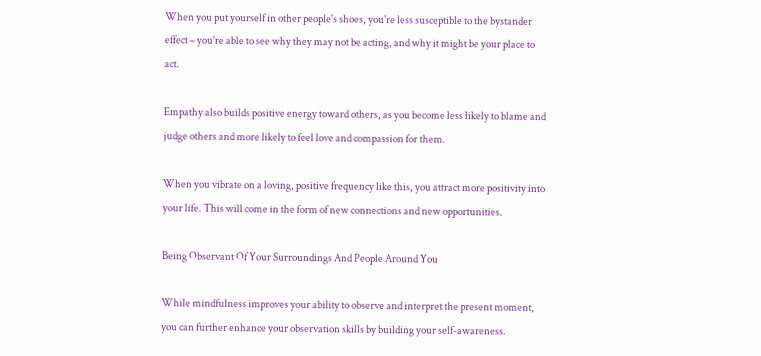When you put yourself in other people's shoes, you're less susceptible to the bystander effect – you're able to see why they may not be acting, and why it might be your place to act.

Empathy also builds positive energy toward others, as you become less likely to blame and judge others and more likely to feel love and compassion for them.

When you vibrate on a loving, positive frequency like this, you attract more positivity into your life. This will come in the form of new connections and new opportunities.

Being Observant Of Your Surroundings And People Around You

While mindfulness improves your ability to observe and interpret the present moment, you can further enhance your observation skills by building your self-awareness.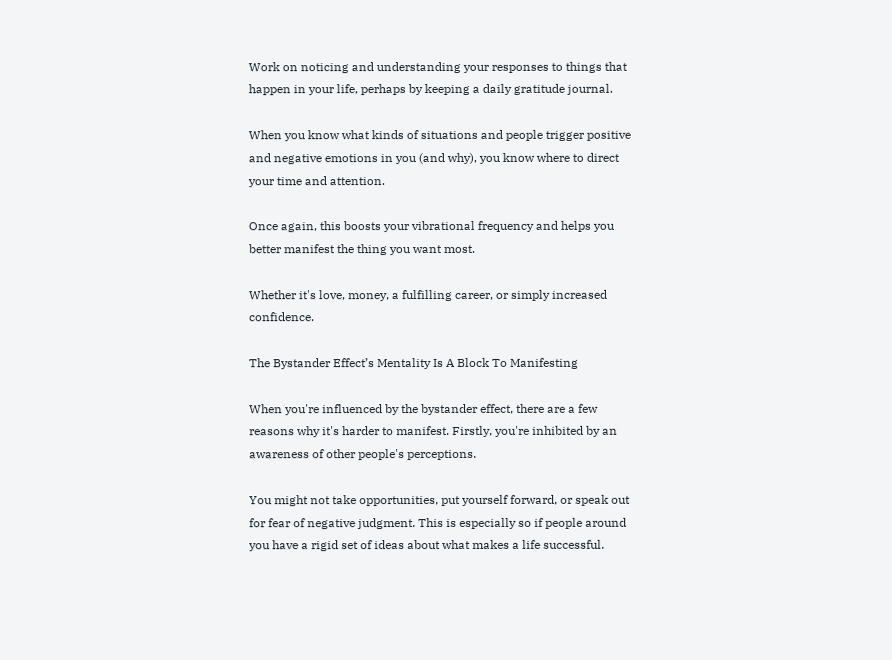Work on noticing and understanding your responses to things that happen in your life, perhaps by keeping a daily gratitude journal.

When you know what kinds of situations and people trigger positive and negative emotions in you (and why), you know where to direct your time and attention.

Once again, this boosts your vibrational frequency and helps you better manifest the thing you want most.

Whether it's love, money, a fulfilling career, or simply increased confidence.

The Bystander Effect’s Mentality Is A Block To Manifesting

When you're influenced by the bystander effect, there are a few reasons why it's harder to manifest. Firstly, you're inhibited by an awareness of other people's perceptions.

You might not take opportunities, put yourself forward, or speak out for fear of negative judgment. This is especially so if people around you have a rigid set of ideas about what makes a life successful.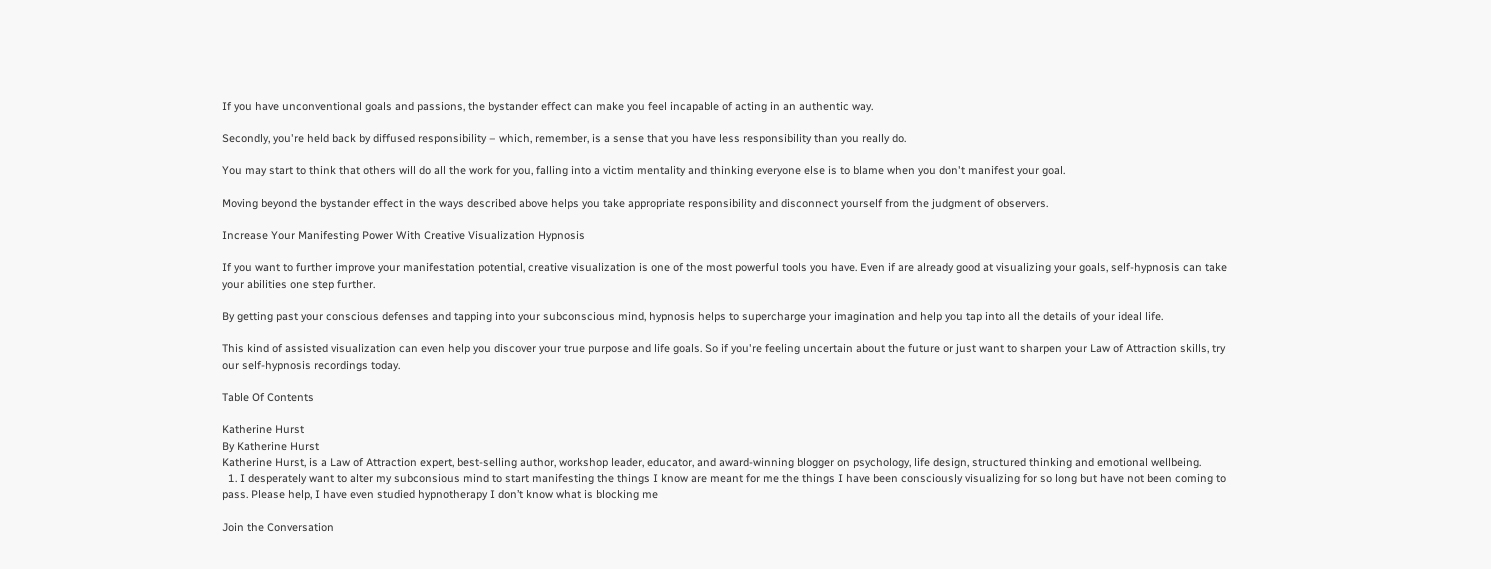If you have unconventional goals and passions, the bystander effect can make you feel incapable of acting in an authentic way.

Secondly, you're held back by diffused responsibility – which, remember, is a sense that you have less responsibility than you really do.

You may start to think that others will do all the work for you, falling into a victim mentality and thinking everyone else is to blame when you don't manifest your goal.

Moving beyond the bystander effect in the ways described above helps you take appropriate responsibility and disconnect yourself from the judgment of observers.

Increase Your Manifesting Power With Creative Visualization Hypnosis

If you want to further improve your manifestation potential, creative visualization is one of the most powerful tools you have. Even if are already good at visualizing your goals, self-hypnosis can take your abilities one step further.

By getting past your conscious defenses and tapping into your subconscious mind, hypnosis helps to supercharge your imagination and help you tap into all the details of your ideal life.

This kind of assisted visualization can even help you discover your true purpose and life goals. So if you're feeling uncertain about the future or just want to sharpen your Law of Attraction skills, try our self-hypnosis recordings today.

Table Of Contents

Katherine Hurst
By Katherine Hurst
Katherine Hurst, is a Law of Attraction expert, best-selling author, workshop leader, educator, and award-winning blogger on psychology, life design, structured thinking and emotional wellbeing.
  1. I desperately want to alter my subconsious mind to start manifesting the things I know are meant for me the things I have been consciously visualizing for so long but have not been coming to pass. Please help, I have even studied hypnotherapy I don’t know what is blocking me

Join the Conversation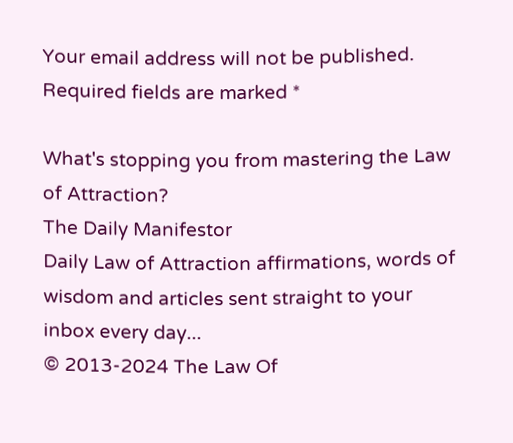Your email address will not be published. Required fields are marked *

What's stopping you from mastering the Law of Attraction?
The Daily Manifestor
Daily Law of Attraction affirmations, words of wisdom and articles sent straight to your inbox every day...
© 2013-2024 The Law Of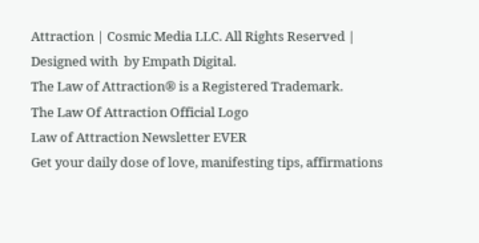Attraction | Cosmic Media LLC. All Rights Reserved | Designed with  by Empath Digital.
The Law of Attraction® is a Registered Trademark.
The Law Of Attraction Official Logo
Law of Attraction Newsletter EVER
Get your daily dose of love, manifesting tips, affirmations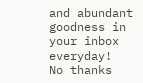and abundant goodness in your inbox everyday!
No thanks